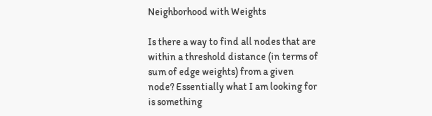Neighborhood with Weights

Is there a way to find all nodes that are within a threshold distance (in terms of sum of edge weights) from a given node? Essentially what I am looking for is something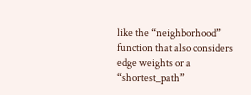like the “neighborhood” function that also considers edge weights or a “shortest_path”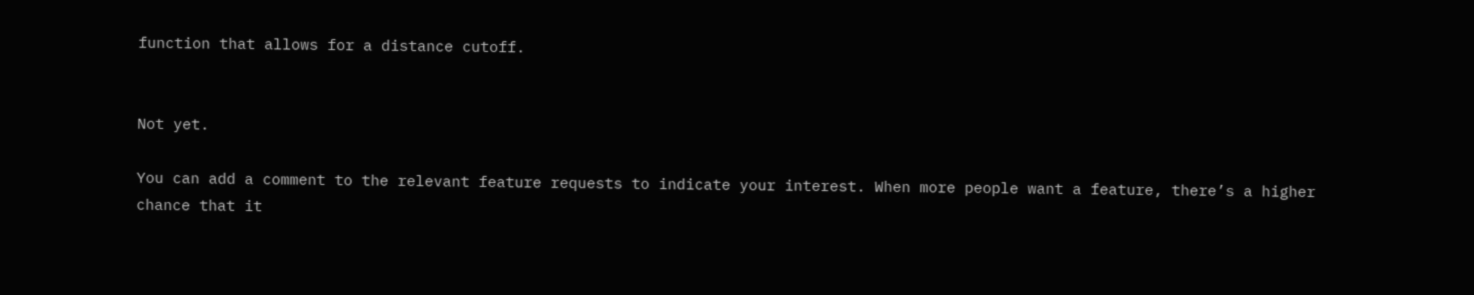function that allows for a distance cutoff.


Not yet.

You can add a comment to the relevant feature requests to indicate your interest. When more people want a feature, there’s a higher chance that it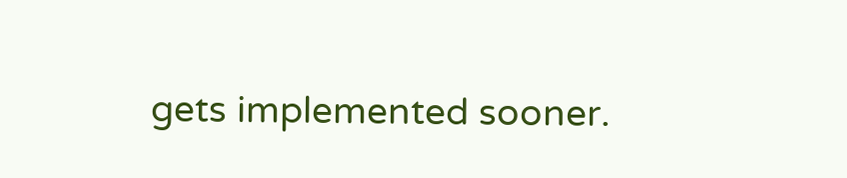gets implemented sooner.